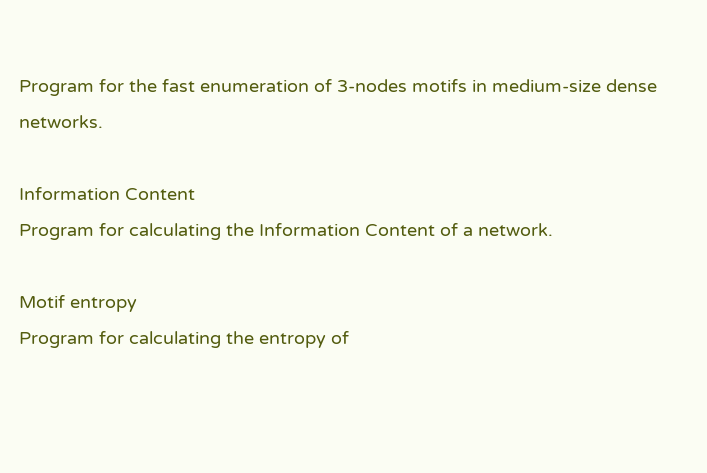Program for the fast enumeration of 3-nodes motifs in medium-size dense networks.

Information Content
Program for calculating the Information Content of a network.

Motif entropy
Program for calculating the entropy of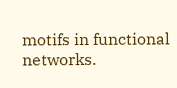motifs in functional networks.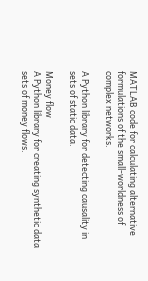MATLAB code for calculating alternative formulations of the small-worldness of complex networks.

A Python library for detecting causality in sets of static data.

Money flow
A Python library for creating synthetic data sets of money flows.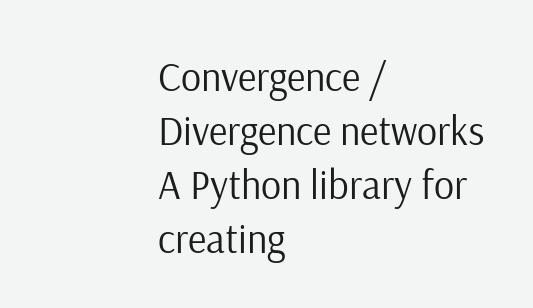Convergence / Divergence networks
A Python library for creating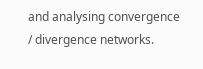and analysing convergence / divergence networks.